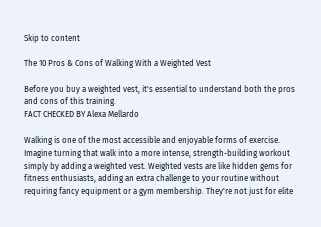Skip to content

The 10 Pros & Cons of Walking With a Weighted Vest

Before you buy a weighted vest, it's essential to understand both the pros and cons of this training.
FACT CHECKED BY Alexa Mellardo

Walking is one of the most accessible and enjoyable forms of exercise. Imagine turning that walk into a more intense, strength-building workout simply by adding a weighted vest. Weighted vests are like hidden gems for fitness enthusiasts, adding an extra challenge to your routine without requiring fancy equipment or a gym membership. They're not just for elite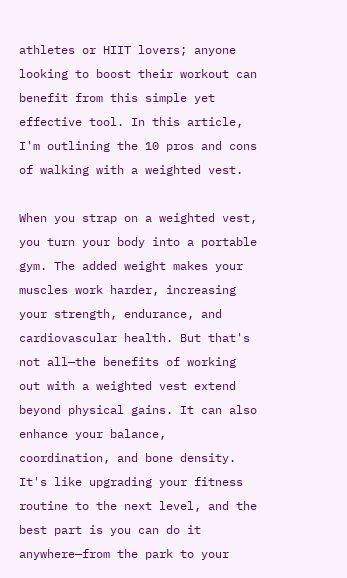athletes or HIIT lovers; anyone looking to boost their workout can benefit from this simple yet effective tool. In this article, I'm outlining the 10 pros and cons of walking with a weighted vest.

When you strap on a weighted vest, you turn your body into a portable gym. The added weight makes your muscles work harder, increasing your strength, endurance, and cardiovascular health. But that's not all—the benefits of working out with a weighted vest extend beyond physical gains. It can also enhance your balance, coordination, and bone density. It's like upgrading your fitness routine to the next level, and the best part is you can do it anywhere—from the park to your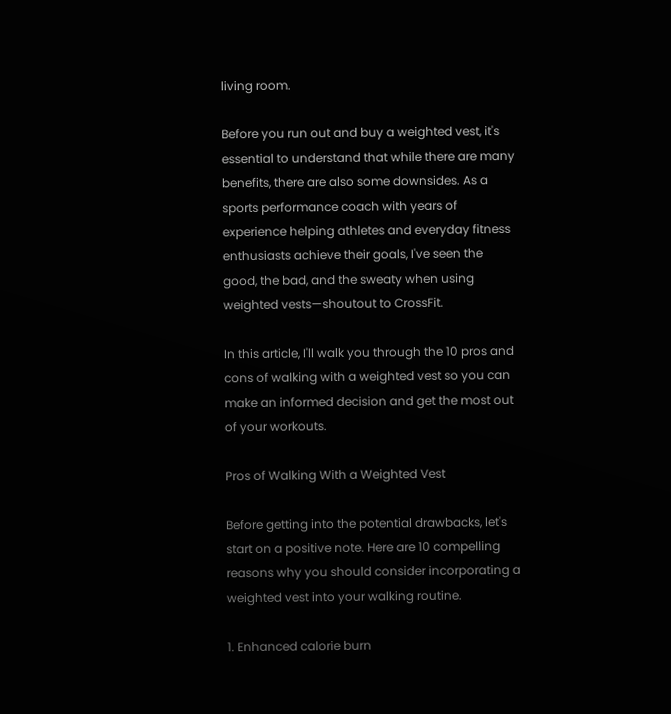living room.

Before you run out and buy a weighted vest, it's essential to understand that while there are many benefits, there are also some downsides. As a sports performance coach with years of experience helping athletes and everyday fitness enthusiasts achieve their goals, I've seen the good, the bad, and the sweaty when using weighted vests—shoutout to CrossFit.

In this article, I'll walk you through the 10 pros and cons of walking with a weighted vest so you can make an informed decision and get the most out of your workouts.

Pros of Walking With a Weighted Vest

Before getting into the potential drawbacks, let's start on a positive note. Here are 10 compelling reasons why you should consider incorporating a weighted vest into your walking routine.

1. Enhanced calorie burn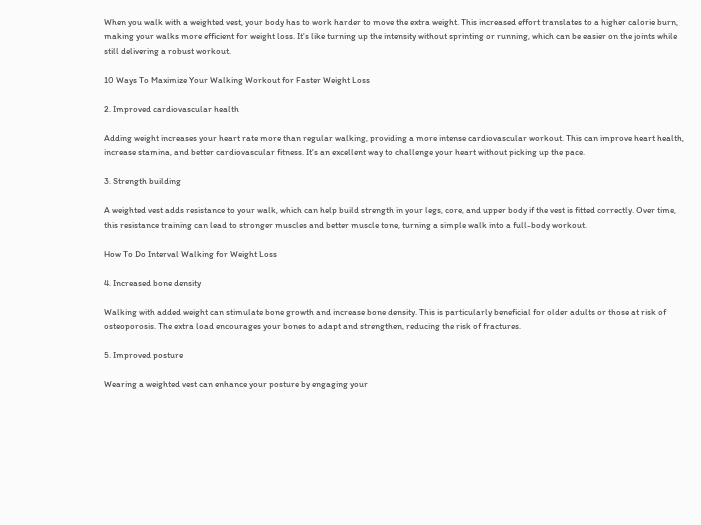When you walk with a weighted vest, your body has to work harder to move the extra weight. This increased effort translates to a higher calorie burn, making your walks more efficient for weight loss. It's like turning up the intensity without sprinting or running, which can be easier on the joints while still delivering a robust workout.

10 Ways To Maximize Your Walking Workout for Faster Weight Loss

2. Improved cardiovascular health

Adding weight increases your heart rate more than regular walking, providing a more intense cardiovascular workout. This can improve heart health, increase stamina, and better cardiovascular fitness. It's an excellent way to challenge your heart without picking up the pace.

3. Strength building

A weighted vest adds resistance to your walk, which can help build strength in your legs, core, and upper body if the vest is fitted correctly. Over time, this resistance training can lead to stronger muscles and better muscle tone, turning a simple walk into a full-body workout.

How To Do Interval Walking for Weight Loss

4. Increased bone density

Walking with added weight can stimulate bone growth and increase bone density. This is particularly beneficial for older adults or those at risk of osteoporosis. The extra load encourages your bones to adapt and strengthen, reducing the risk of fractures.

5. Improved posture

Wearing a weighted vest can enhance your posture by engaging your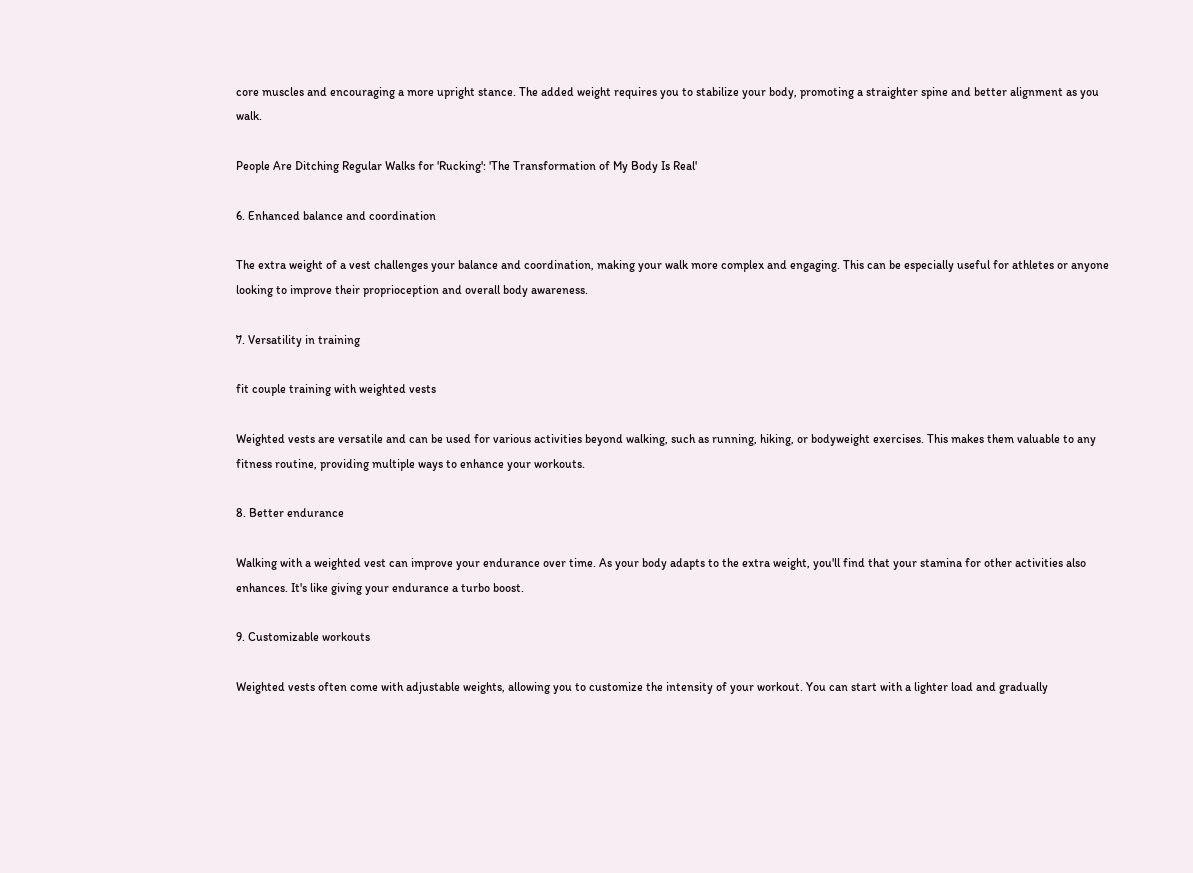core muscles and encouraging a more upright stance. The added weight requires you to stabilize your body, promoting a straighter spine and better alignment as you walk.

People Are Ditching Regular Walks for 'Rucking': 'The Transformation of My Body Is Real'

6. Enhanced balance and coordination

The extra weight of a vest challenges your balance and coordination, making your walk more complex and engaging. This can be especially useful for athletes or anyone looking to improve their proprioception and overall body awareness.

7. Versatility in training

fit couple training with weighted vests

Weighted vests are versatile and can be used for various activities beyond walking, such as running, hiking, or bodyweight exercises. This makes them valuable to any fitness routine, providing multiple ways to enhance your workouts.

8. Better endurance

Walking with a weighted vest can improve your endurance over time. As your body adapts to the extra weight, you'll find that your stamina for other activities also enhances. It's like giving your endurance a turbo boost.

9. Customizable workouts

Weighted vests often come with adjustable weights, allowing you to customize the intensity of your workout. You can start with a lighter load and gradually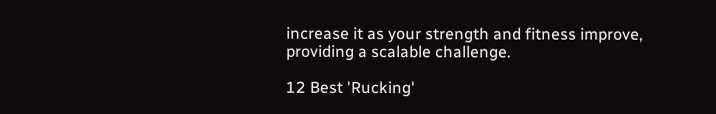increase it as your strength and fitness improve, providing a scalable challenge.

12 Best 'Rucking'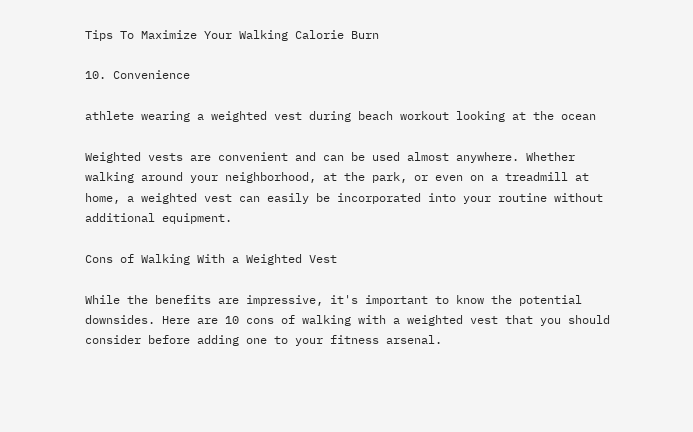Tips To Maximize Your Walking Calorie Burn

10. Convenience

athlete wearing a weighted vest during beach workout looking at the ocean

Weighted vests are convenient and can be used almost anywhere. Whether walking around your neighborhood, at the park, or even on a treadmill at home, a weighted vest can easily be incorporated into your routine without additional equipment.

Cons of Walking With a Weighted Vest

While the benefits are impressive, it's important to know the potential downsides. Here are 10 cons of walking with a weighted vest that you should consider before adding one to your fitness arsenal.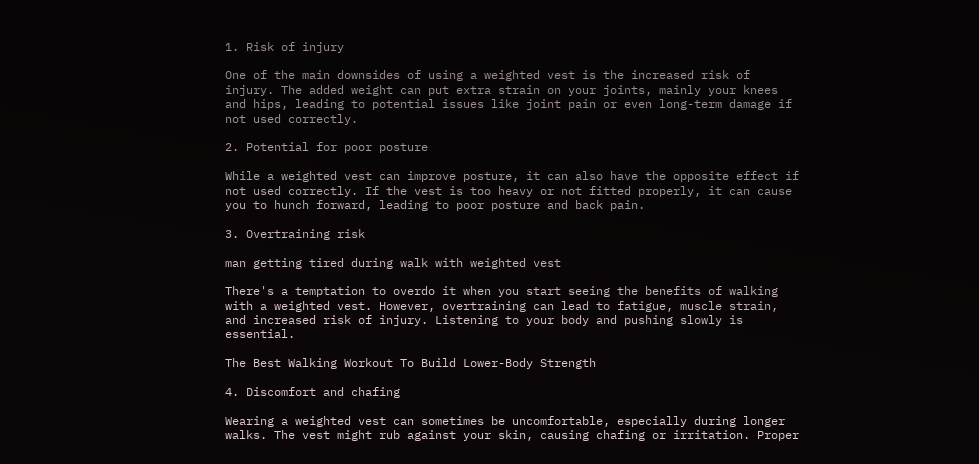1. Risk of injury

One of the main downsides of using a weighted vest is the increased risk of injury. The added weight can put extra strain on your joints, mainly your knees and hips, leading to potential issues like joint pain or even long-term damage if not used correctly.

2. Potential for poor posture

While a weighted vest can improve posture, it can also have the opposite effect if not used correctly. If the vest is too heavy or not fitted properly, it can cause you to hunch forward, leading to poor posture and back pain.

3. Overtraining risk

man getting tired during walk with weighted vest

There's a temptation to overdo it when you start seeing the benefits of walking with a weighted vest. However, overtraining can lead to fatigue, muscle strain, and increased risk of injury. Listening to your body and pushing slowly is essential.

The Best Walking Workout To Build Lower-Body Strength

4. Discomfort and chafing

Wearing a weighted vest can sometimes be uncomfortable, especially during longer walks. The vest might rub against your skin, causing chafing or irritation. Proper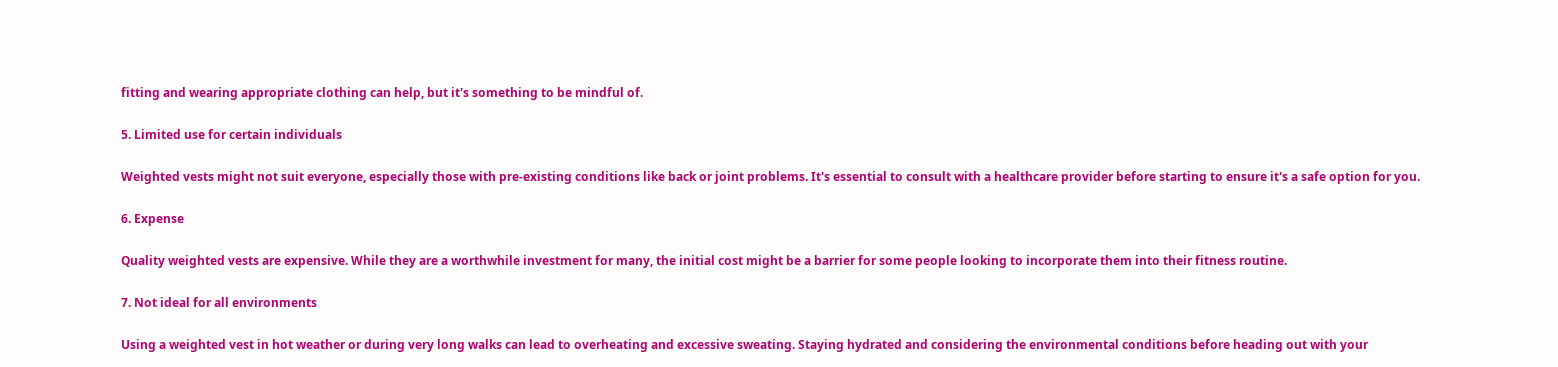fitting and wearing appropriate clothing can help, but it's something to be mindful of.

5. Limited use for certain individuals

Weighted vests might not suit everyone, especially those with pre-existing conditions like back or joint problems. It's essential to consult with a healthcare provider before starting to ensure it's a safe option for you.

6. Expense

Quality weighted vests are expensive. While they are a worthwhile investment for many, the initial cost might be a barrier for some people looking to incorporate them into their fitness routine.

7. Not ideal for all environments

Using a weighted vest in hot weather or during very long walks can lead to overheating and excessive sweating. Staying hydrated and considering the environmental conditions before heading out with your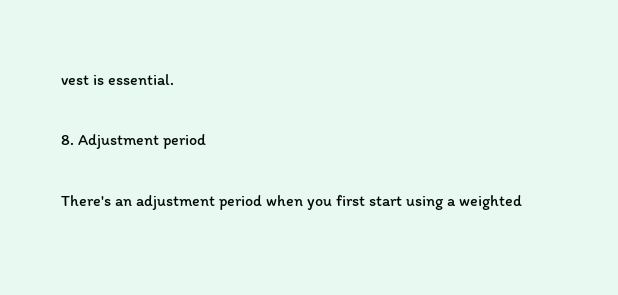vest is essential.

8. Adjustment period

There's an adjustment period when you first start using a weighted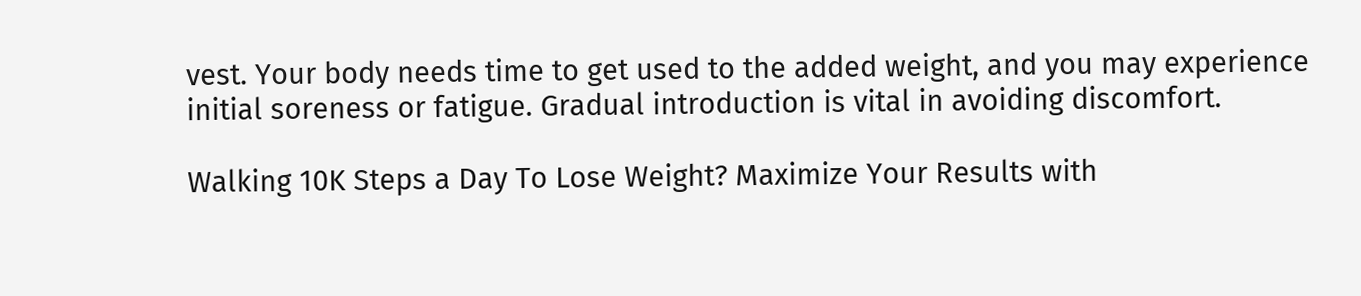vest. Your body needs time to get used to the added weight, and you may experience initial soreness or fatigue. Gradual introduction is vital in avoiding discomfort.

Walking 10K Steps a Day To Lose Weight? Maximize Your Results with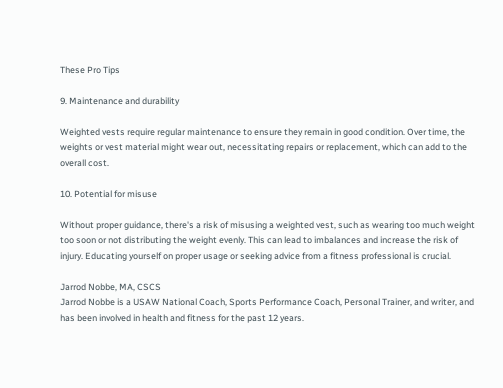These Pro Tips

9. Maintenance and durability

Weighted vests require regular maintenance to ensure they remain in good condition. Over time, the weights or vest material might wear out, necessitating repairs or replacement, which can add to the overall cost.

10. Potential for misuse

Without proper guidance, there's a risk of misusing a weighted vest, such as wearing too much weight too soon or not distributing the weight evenly. This can lead to imbalances and increase the risk of injury. Educating yourself on proper usage or seeking advice from a fitness professional is crucial.

Jarrod Nobbe, MA, CSCS
Jarrod Nobbe is a USAW National Coach, Sports Performance Coach, Personal Trainer, and writer, and has been involved in health and fitness for the past 12 years.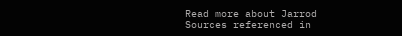Read more about Jarrod
Sources referenced in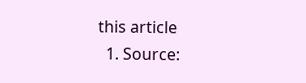this article
  1. Source: